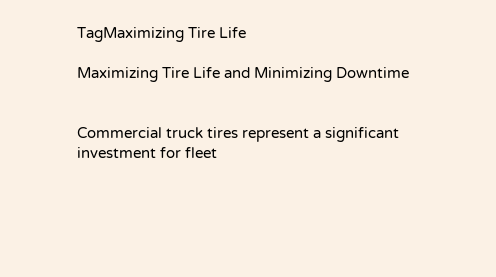TagMaximizing Tire Life

Maximizing Tire Life and Minimizing Downtime


Commercial truck tires represent a significant investment for fleet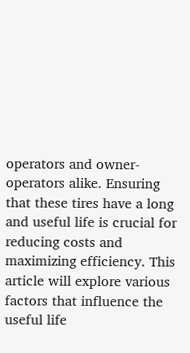operators and owner-operators alike. Ensuring that these tires have a long and useful life is crucial for reducing costs and maximizing efficiency. This article will explore various factors that influence the useful life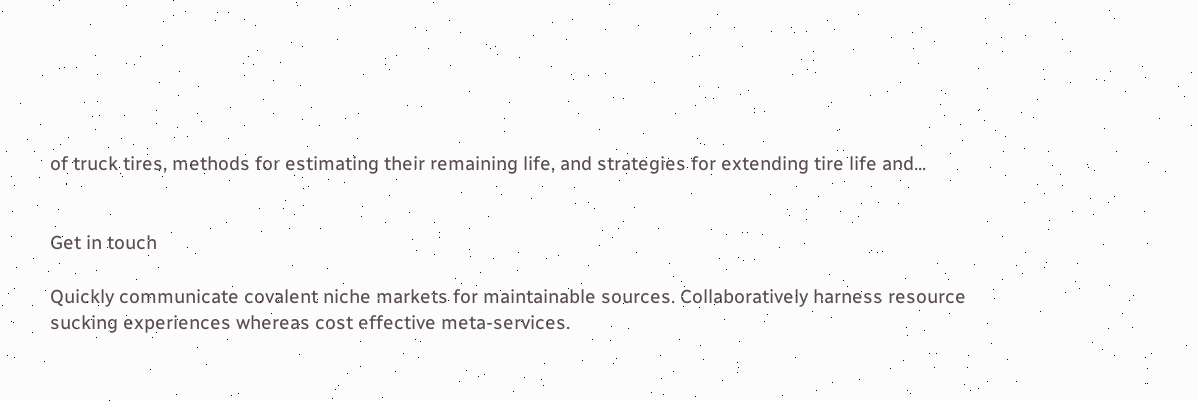of truck tires, methods for estimating their remaining life, and strategies for extending tire life and...


Get in touch

Quickly communicate covalent niche markets for maintainable sources. Collaboratively harness resource sucking experiences whereas cost effective meta-services.